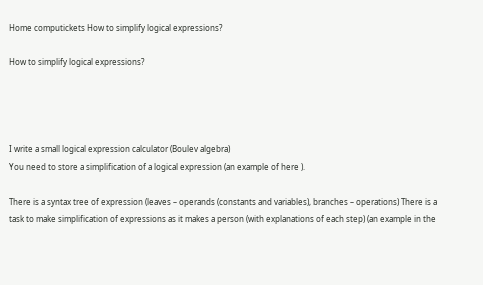Home computickets How to simplify logical expressions?

How to simplify logical expressions?




I write a small logical expression calculator (Boulev algebra)
You need to store a simplification of a logical expression (an example of here ).

There is a syntax tree of expression (leaves – operands (constants and variables), branches – operations) There is a task to make simplification of expressions as it makes a person (with explanations of each step) (an example in the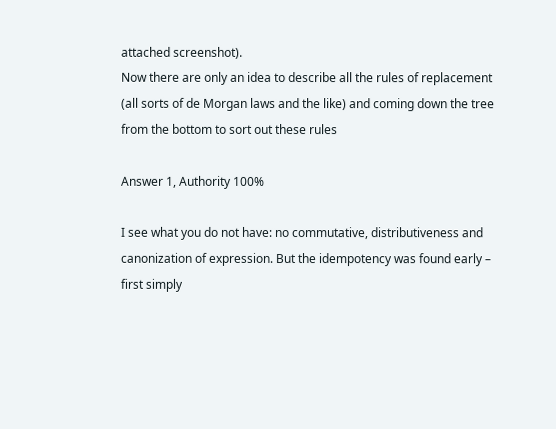attached screenshot).
Now there are only an idea to describe all the rules of replacement (all sorts of de Morgan laws and the like) and coming down the tree from the bottom to sort out these rules

Answer 1, Authority 100%

I see what you do not have: no commutative, distributiveness and canonization of expression. But the idempotency was found early – first simply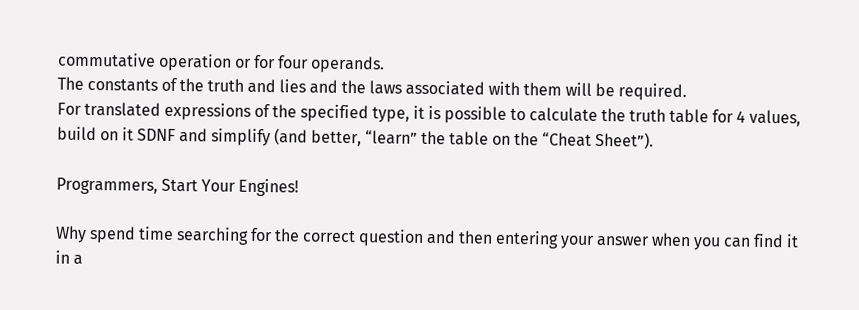commutative operation or for four operands.
The constants of the truth and lies and the laws associated with them will be required.
For translated expressions of the specified type, it is possible to calculate the truth table for 4 values, build on it SDNF and simplify (and better, “learn” the table on the “Cheat Sheet”).

Programmers, Start Your Engines!

Why spend time searching for the correct question and then entering your answer when you can find it in a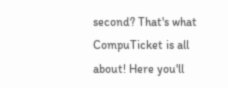second? That's what CompuTicket is all about! Here you'll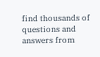find thousands of questions and answers from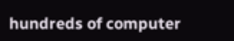hundreds of computer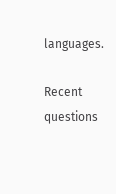languages.

Recent questions